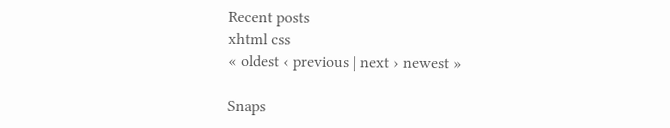Recent posts
xhtml css
« oldest ‹ previous | next › newest »

Snaps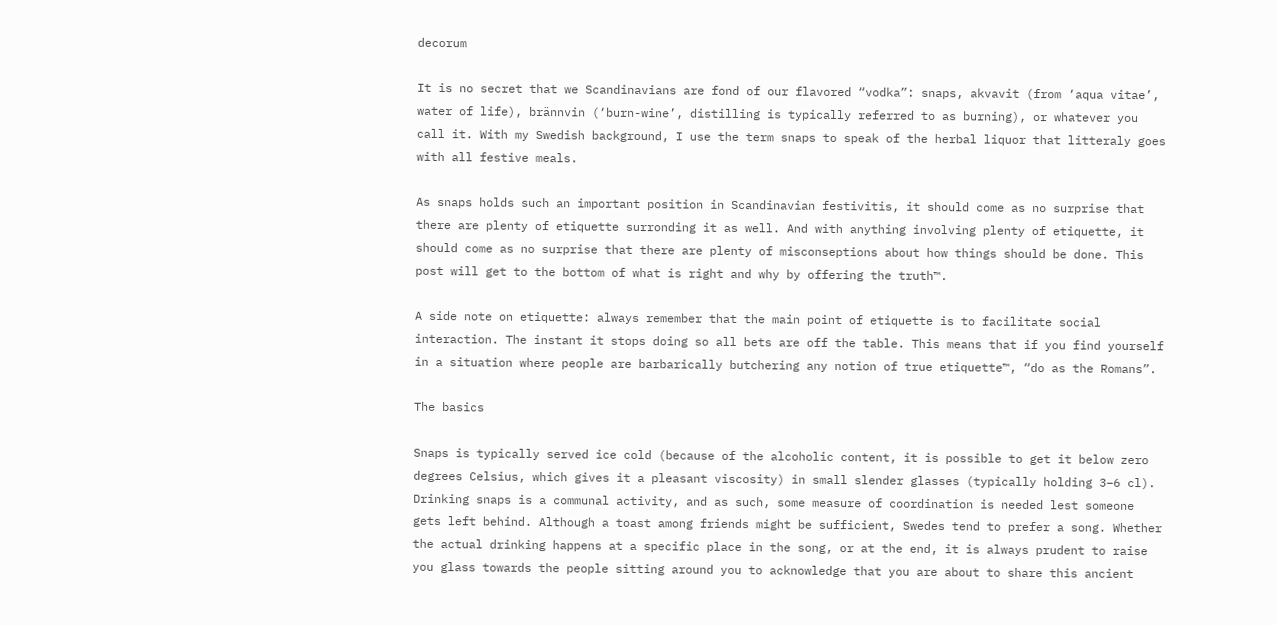decorum

It is no secret that we Scandinavians are fond of our flavored “vodka”: snaps, akvavit (from ‘aqua vitae’, water of life), brännvin (‘burn-wine’, distilling is typically referred to as burning), or whatever you call it. With my Swedish background, I use the term snaps to speak of the herbal liquor that litteraly goes with all festive meals.

As snaps holds such an important position in Scandinavian festivitis, it should come as no surprise that there are plenty of etiquette surronding it as well. And with anything involving plenty of etiquette, it should come as no surprise that there are plenty of misconseptions about how things should be done. This post will get to the bottom of what is right and why by offering the truth™.

A side note on etiquette: always remember that the main point of etiquette is to facilitate social interaction. The instant it stops doing so all bets are off the table. This means that if you find yourself in a situation where people are barbarically butchering any notion of true etiquette™, “do as the Romans”.

The basics

Snaps is typically served ice cold (because of the alcoholic content, it is possible to get it below zero degrees Celsius, which gives it a pleasant viscosity) in small slender glasses (typically holding 3–6 cl). Drinking snaps is a communal activity, and as such, some measure of coordination is needed lest someone gets left behind. Although a toast among friends might be sufficient, Swedes tend to prefer a song. Whether the actual drinking happens at a specific place in the song, or at the end, it is always prudent to raise you glass towards the people sitting around you to acknowledge that you are about to share this ancient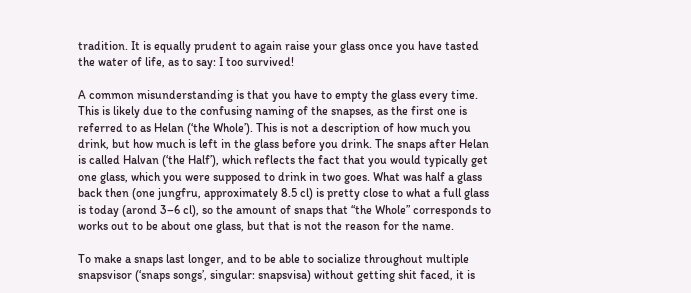tradition. It is equally prudent to again raise your glass once you have tasted the water of life, as to say: I too survived!

A common misunderstanding is that you have to empty the glass every time. This is likely due to the confusing naming of the snapses, as the first one is referred to as Helan (‘the Whole’). This is not a description of how much you drink, but how much is left in the glass before you drink. The snaps after Helan is called Halvan (‘the Half’), which reflects the fact that you would typically get one glass, which you were supposed to drink in two goes. What was half a glass back then (one jungfru, approximately 8.5 cl) is pretty close to what a full glass is today (arond 3–6 cl), so the amount of snaps that “the Whole” corresponds to works out to be about one glass, but that is not the reason for the name.

To make a snaps last longer, and to be able to socialize throughout multiple snapsvisor (‘snaps songs’, singular: snapsvisa) without getting shit faced, it is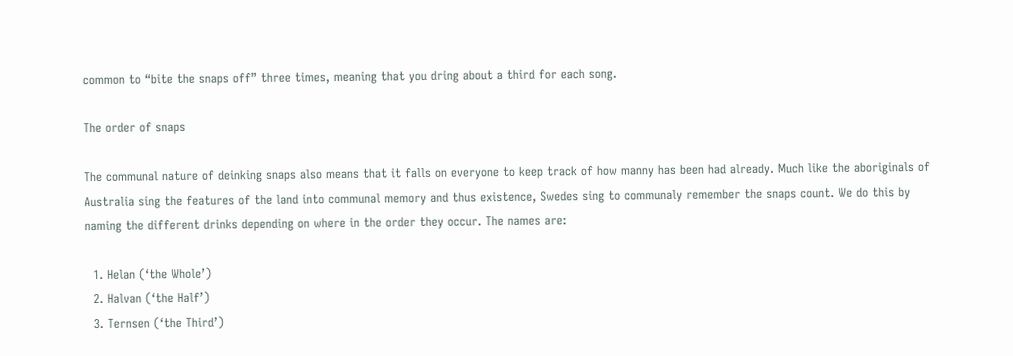common to “bite the snaps off” three times, meaning that you dring about a third for each song.

The order of snaps

The communal nature of deinking snaps also means that it falls on everyone to keep track of how manny has been had already. Much like the aboriginals of Australia sing the features of the land into communal memory and thus existence, Swedes sing to communaly remember the snaps count. We do this by naming the different drinks depending on where in the order they occur. The names are:

  1. Helan (‘the Whole’)
  2. Halvan (‘the Half’)
  3. Ternsen (‘the Third’)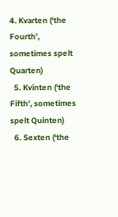4. Kvarten (‘the Fourth’, sometimes spelt Quarten)
  5. Kvinten (‘the Fifth’, sometimes spelt Quinten)
  6. Sexten (‘the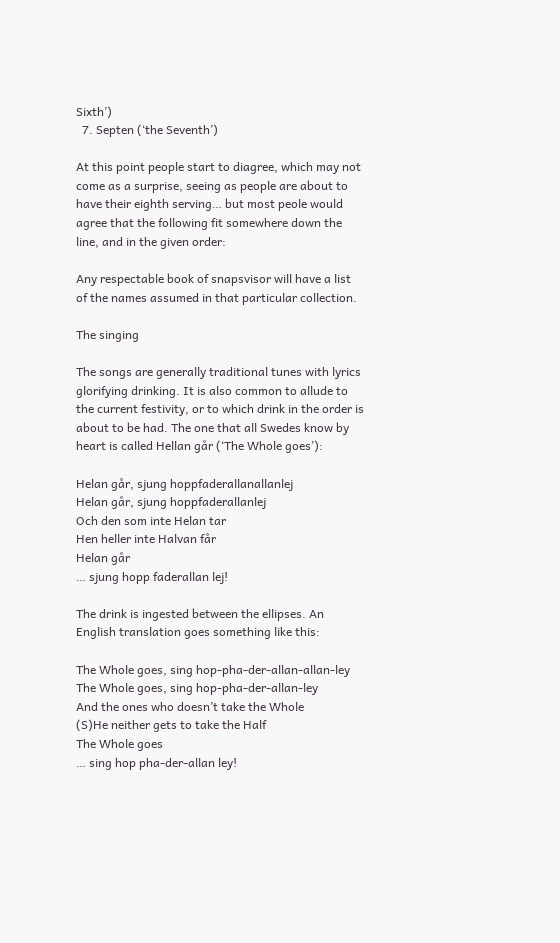Sixth’)
  7. Septen (‘the Seventh’)

At this point people start to diagree, which may not come as a surprise, seeing as people are about to have their eighth serving… but most peole would agree that the following fit somewhere down the line, and in the given order:

Any respectable book of snapsvisor will have a list of the names assumed in that particular collection.

The singing

The songs are generally traditional tunes with lyrics glorifying drinking. It is also common to allude to the current festivity, or to which drink in the order is about to be had. The one that all Swedes know by heart is called Hellan går (‘The Whole goes’):

Helan går, sjung hoppfaderallanallanlej
Helan går, sjung hoppfaderallanlej
Och den som inte Helan tar
Hen heller inte Halvan får
Helan går
… sjung hopp faderallan lej!

The drink is ingested between the ellipses. An English translation goes something like this:

The Whole goes, sing hop-pha-der-allan-allan-ley
The Whole goes, sing hop-pha-der-allan-ley
And the ones who doesn’t take the Whole
(S)He neither gets to take the Half
The Whole goes
… sing hop pha-der-allan ley!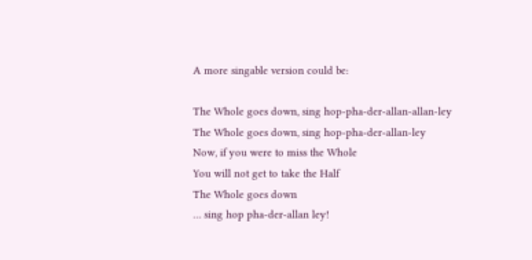A more singable version could be:

The Whole goes down, sing hop-pha-der-allan-allan-ley
The Whole goes down, sing hop-pha-der-allan-ley
Now, if you were to miss the Whole
You will not get to take the Half
The Whole goes down
… sing hop pha-der-allan ley!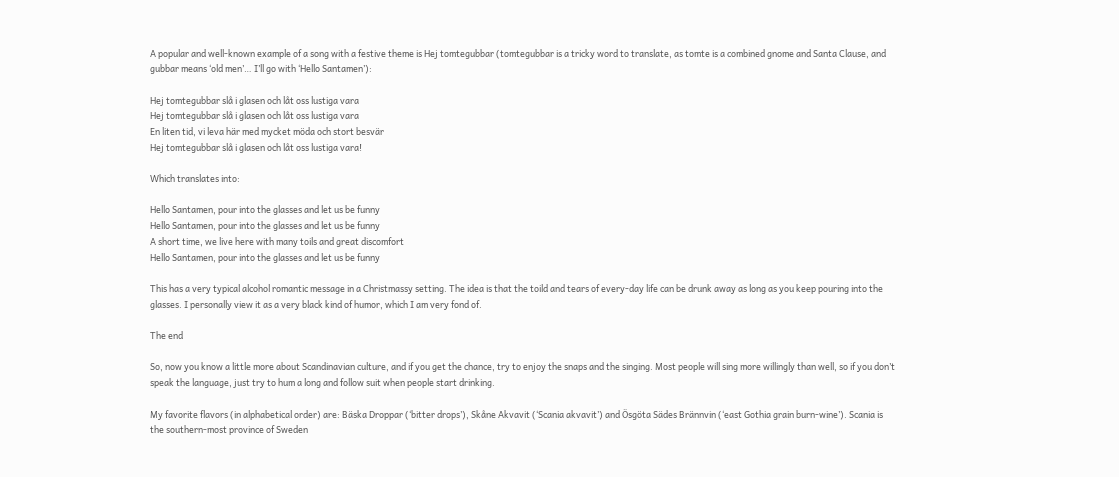A popular and well-known example of a song with a festive theme is Hej tomtegubbar (tomtegubbar is a tricky word to translate, as tomte is a combined gnome and Santa Clause, and gubbar means ‘old men’… I’ll go with ‘Hello Santamen’):

Hej tomtegubbar slå i glasen och låt oss lustiga vara
Hej tomtegubbar slå i glasen och låt oss lustiga vara
En liten tid, vi leva här med mycket möda och stort besvär
Hej tomtegubbar slå i glasen och låt oss lustiga vara!

Which translates into:

Hello Santamen, pour into the glasses and let us be funny
Hello Santamen, pour into the glasses and let us be funny
A short time, we live here with many toils and great discomfort
Hello Santamen, pour into the glasses and let us be funny

This has a very typical alcohol romantic message in a Christmassy setting. The idea is that the toild and tears of every-day life can be drunk away as long as you keep pouring into the glasses. I personally view it as a very black kind of humor, which I am very fond of.

The end

So, now you know a little more about Scandinavian culture, and if you get the chance, try to enjoy the snaps and the singing. Most people will sing more willingly than well, so if you don’t speak the language, just try to hum a long and follow suit when people start drinking.

My favorite flavors (in alphabetical order) are: Bäska Droppar (‘bitter drops’), Skåne Akvavit (‘Scania akvavit’) and Ösgöta Sädes Brännvin (‘east Gothia grain burn-wine’). Scania is the southern-most province of Sweden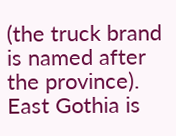(the truck brand is named after the province). East Gothia is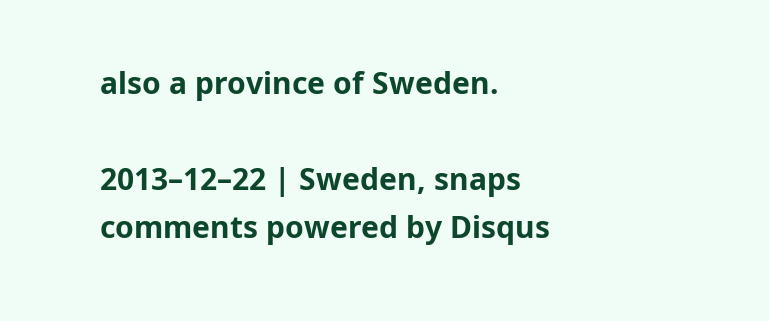also a province of Sweden.

2013–12–22 | Sweden, snaps
comments powered by Disqus